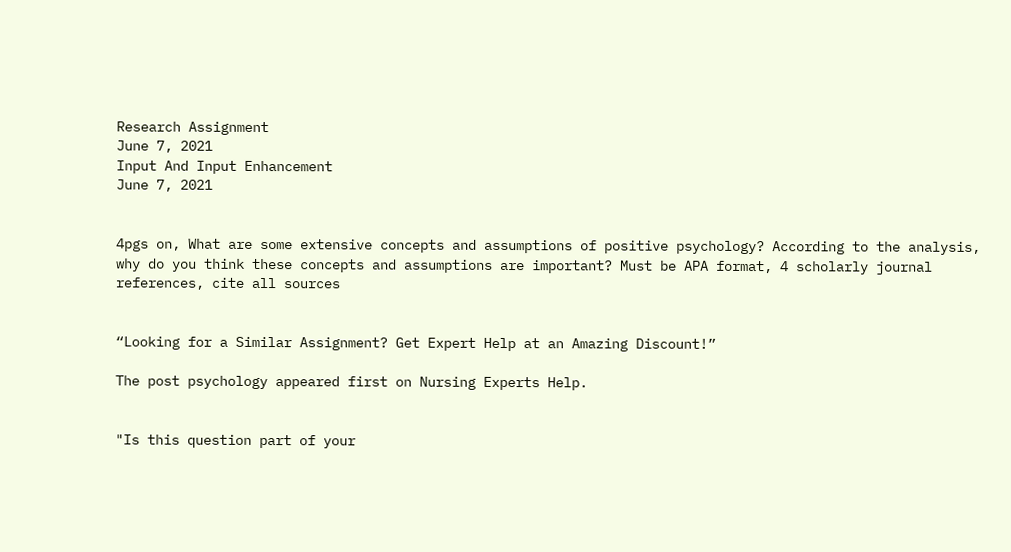Research Assignment
June 7, 2021
Input And Input Enhancement
June 7, 2021


4pgs on, What are some extensive concepts and assumptions of positive psychology? According to the analysis, why do you think these concepts and assumptions are important? Must be APA format, 4 scholarly journal references, cite all sources


“Looking for a Similar Assignment? Get Expert Help at an Amazing Discount!”

The post psychology appeared first on Nursing Experts Help.


"Is this question part of your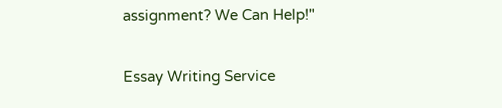assignment? We Can Help!"

Essay Writing Service